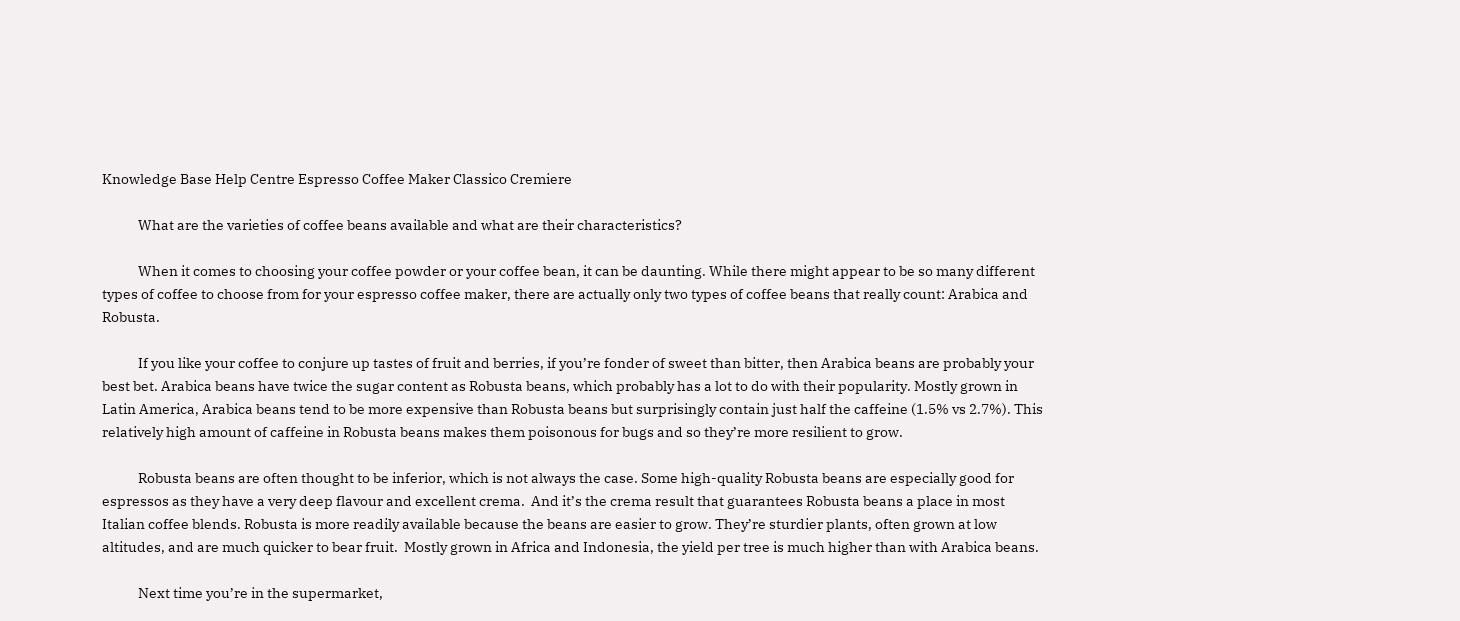Knowledge Base Help Centre Espresso Coffee Maker Classico Cremiere

            What are the varieties of coffee beans available and what are their characteristics?

            When it comes to choosing your coffee powder or your coffee bean, it can be daunting. While there might appear to be so many different types of coffee to choose from for your espresso coffee maker, there are actually only two types of coffee beans that really count: Arabica and Robusta.

            If you like your coffee to conjure up tastes of fruit and berries, if you’re fonder of sweet than bitter, then Arabica beans are probably your best bet. Arabica beans have twice the sugar content as Robusta beans, which probably has a lot to do with their popularity. Mostly grown in Latin America, Arabica beans tend to be more expensive than Robusta beans but surprisingly contain just half the caffeine (1.5% vs 2.7%). This relatively high amount of caffeine in Robusta beans makes them poisonous for bugs and so they’re more resilient to grow.

            Robusta beans are often thought to be inferior, which is not always the case. Some high-quality Robusta beans are especially good for espressos as they have a very deep flavour and excellent crema.  And it’s the crema result that guarantees Robusta beans a place in most Italian coffee blends. Robusta is more readily available because the beans are easier to grow. They’re sturdier plants, often grown at low altitudes, and are much quicker to bear fruit.  Mostly grown in Africa and Indonesia, the yield per tree is much higher than with Arabica beans.

            Next time you’re in the supermarket,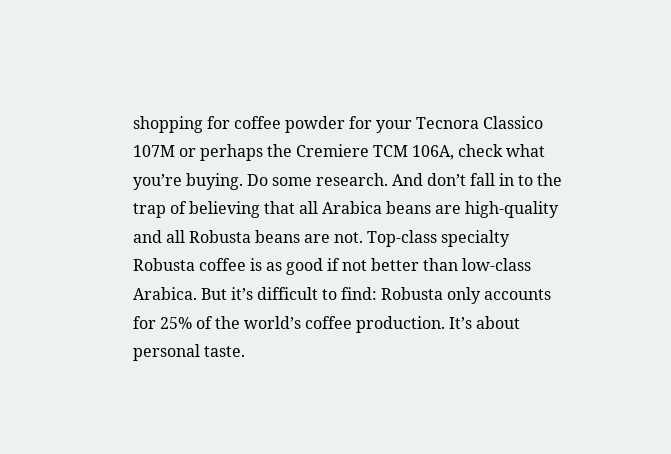shopping for coffee powder for your Tecnora Classico 107M or perhaps the Cremiere TCM 106A, check what you’re buying. Do some research. And don’t fall in to the trap of believing that all Arabica beans are high-quality and all Robusta beans are not. Top-class specialty Robusta coffee is as good if not better than low-class Arabica. But it’s difficult to find: Robusta only accounts for 25% of the world’s coffee production. It’s about personal taste.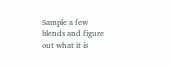Sample a few blends and figure out what it is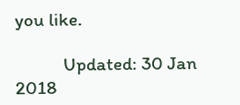you like.

            Updated: 30 Jan 2018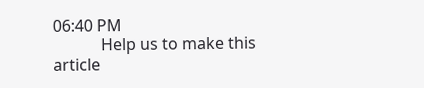06:40 PM
            Help us to make this article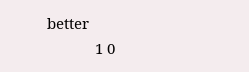better
            1 0